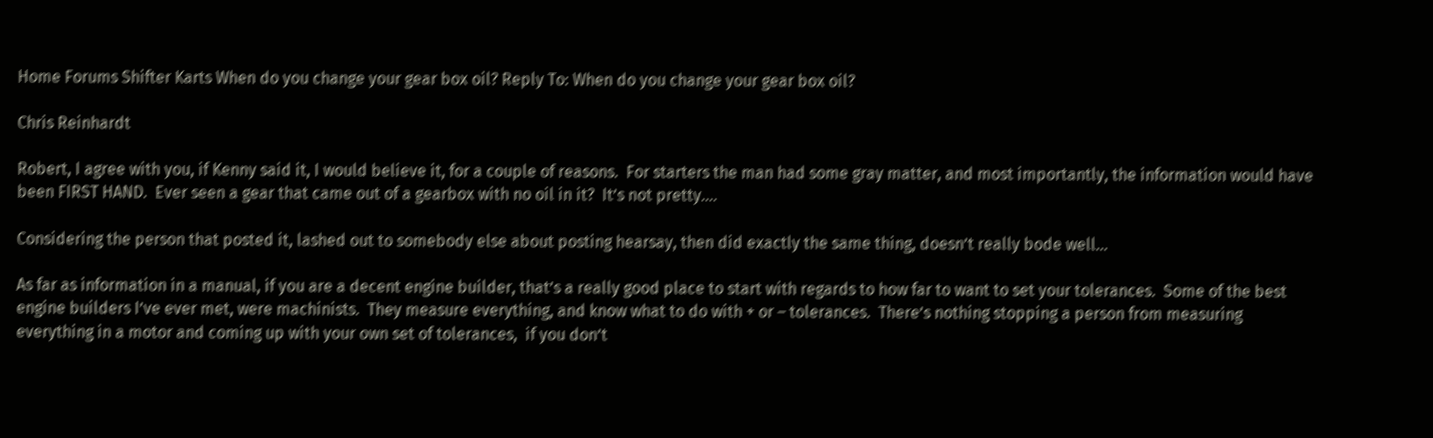Home Forums Shifter Karts When do you change your gear box oil? Reply To: When do you change your gear box oil?

Chris Reinhardt

Robert, I agree with you, if Kenny said it, I would believe it, for a couple of reasons.  For starters the man had some gray matter, and most importantly, the information would have been FIRST HAND.  Ever seen a gear that came out of a gearbox with no oil in it?  It’s not pretty….

Considering the person that posted it, lashed out to somebody else about posting hearsay, then did exactly the same thing, doesn’t really bode well…

As far as information in a manual, if you are a decent engine builder, that’s a really good place to start with regards to how far to want to set your tolerances.  Some of the best engine builders I’ve ever met, were machinists.  They measure everything, and know what to do with + or – tolerances.  There’s nothing stopping a person from measuring everything in a motor and coming up with your own set of tolerances,  if you don’t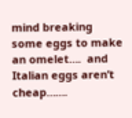mind breaking some eggs to make an omelet….  and Italian eggs aren’t cheap…….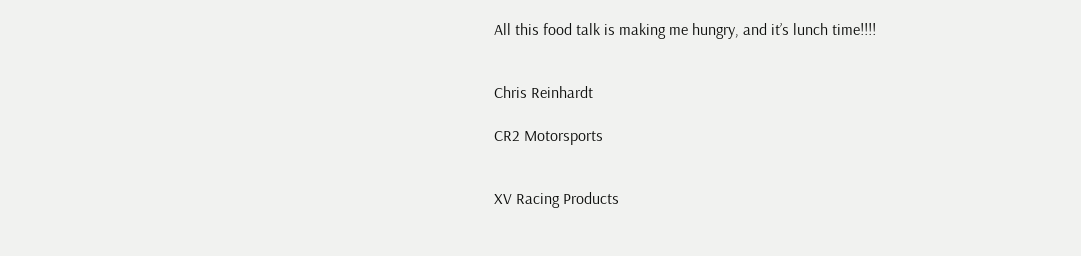All this food talk is making me hungry, and it’s lunch time!!!!


Chris Reinhardt

CR2 Motorsports


XV Racing Products